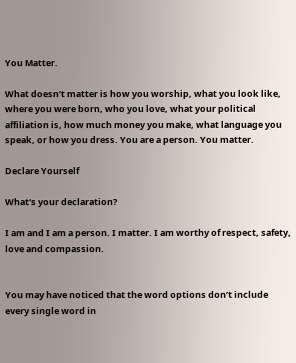You Matter.

What doesn’t matter is how you worship, what you look like, where you were born, who you love, what your political affiliation is, how much money you make, what language you speak, or how you dress. You are a person. You matter.

Declare Yourself

What's your declaration?

I am and I am a person. I matter. I am worthy of respect, safety, love and compassion.


You may have noticed that the word options don’t include every single word in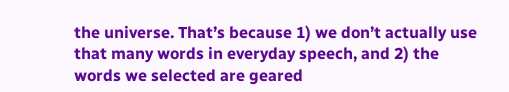the universe. That’s because 1) we don’t actually use that many words in everyday speech, and 2) the words we selected are geared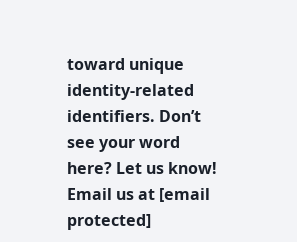toward unique identity-related identifiers. Don’t see your word here? Let us know! Email us at [email protected]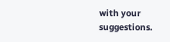with your suggestions.